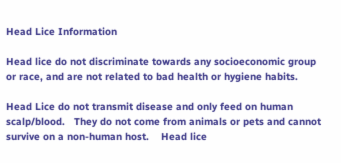Head Lice Information

Head lice do not discriminate towards any socioeconomic group or race, and are not related to bad health or hygiene habits.

Head Lice do not transmit disease and only feed on human scalp/blood.   They do not come from animals or pets and cannot survive on a non-human host.    Head lice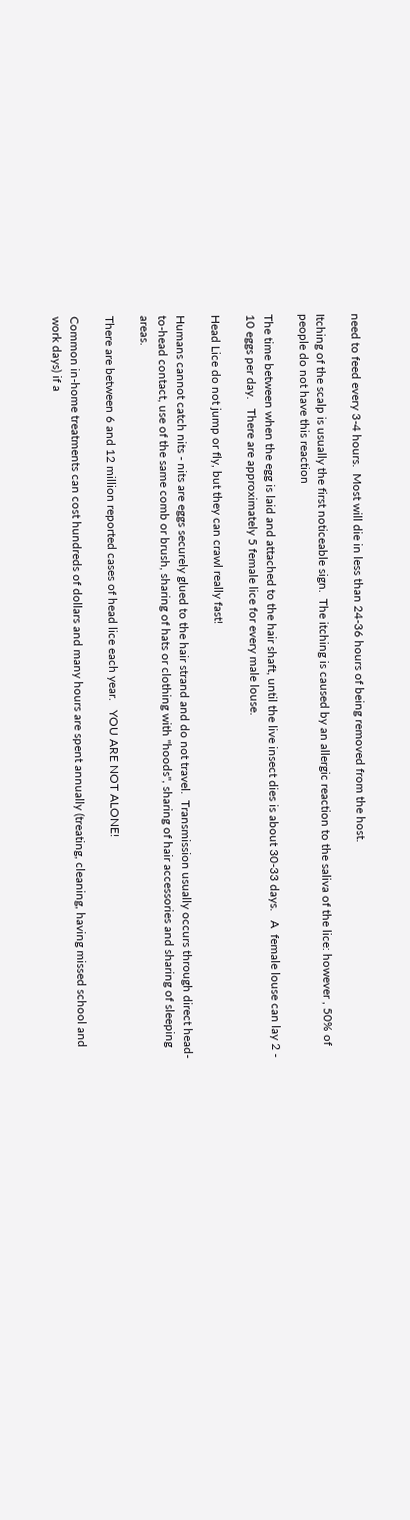need to feed every 3-4 hours.  Most will die in less than 24-36 hours of being removed from the host.

Itching of the scalp is usually the first noticeable sign.  The itching is caused by an allergic reaction to the saliva of the lice: however , 50% of people do not have this reaction

The time between when the egg is laid and attached to the hair shaft, until the live insect dies is about 30-33 days.   A  female louse can lay 2 - 10 eggs per day.   There are approximately 5 female lice for every male louse.

Head Lice do not jump or fly, but they can crawl really fast!

Humans cannot catch nits - nits are eggs securely glued to the hair strand and do not travel.  Transmission usually occurs through direct head-to-head contact, use of the same comb or brush, sharing of hats or clothing with "hoods", sharing of hair accessories and sharing of sleeping areas.

There are between 6 and 12 million reported cases of head lice each year.   YOU ARE NOT ALONE!

Common in-home treatments can cost hundreds of dollars and many hours are spent annually (treating, cleaning, having missed school and work days) if a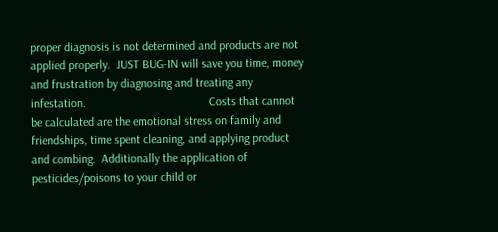proper diagnosis is not determined and products are not applied properly.  JUST BUG-IN will save you time, money and frustration by diagnosing and treating any infestation.                                         Costs that cannot be calculated are the emotional stress on family and friendships, time spent cleaning, and applying product and combing.  Additionally the application of pesticides/poisons to your child or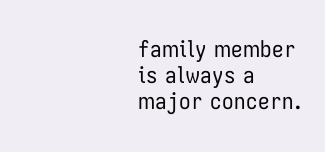family member is always a major concern.